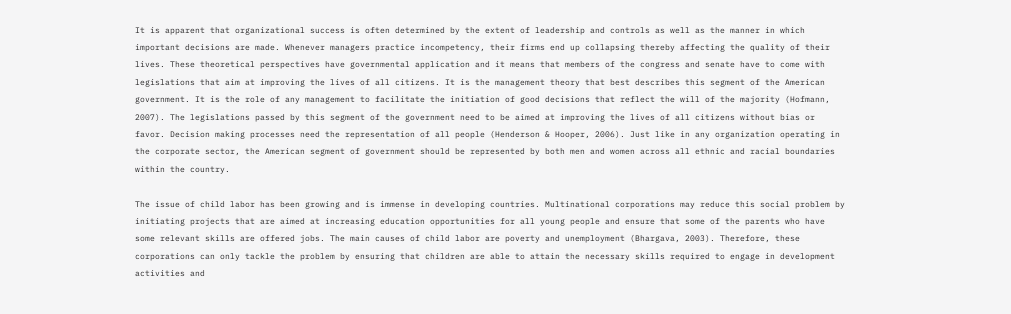It is apparent that organizational success is often determined by the extent of leadership and controls as well as the manner in which important decisions are made. Whenever managers practice incompetency, their firms end up collapsing thereby affecting the quality of their lives. These theoretical perspectives have governmental application and it means that members of the congress and senate have to come with legislations that aim at improving the lives of all citizens. It is the management theory that best describes this segment of the American government. It is the role of any management to facilitate the initiation of good decisions that reflect the will of the majority (Hofmann, 2007). The legislations passed by this segment of the government need to be aimed at improving the lives of all citizens without bias or favor. Decision making processes need the representation of all people (Henderson & Hooper, 2006). Just like in any organization operating in the corporate sector, the American segment of government should be represented by both men and women across all ethnic and racial boundaries within the country.

The issue of child labor has been growing and is immense in developing countries. Multinational corporations may reduce this social problem by initiating projects that are aimed at increasing education opportunities for all young people and ensure that some of the parents who have some relevant skills are offered jobs. The main causes of child labor are poverty and unemployment (Bhargava, 2003). Therefore, these corporations can only tackle the problem by ensuring that children are able to attain the necessary skills required to engage in development activities and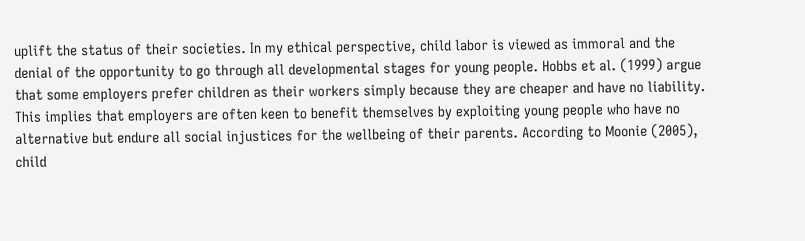uplift the status of their societies. In my ethical perspective, child labor is viewed as immoral and the denial of the opportunity to go through all developmental stages for young people. Hobbs et al. (1999) argue that some employers prefer children as their workers simply because they are cheaper and have no liability. This implies that employers are often keen to benefit themselves by exploiting young people who have no alternative but endure all social injustices for the wellbeing of their parents. According to Moonie (2005), child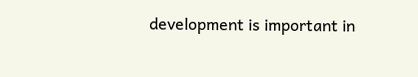development is important in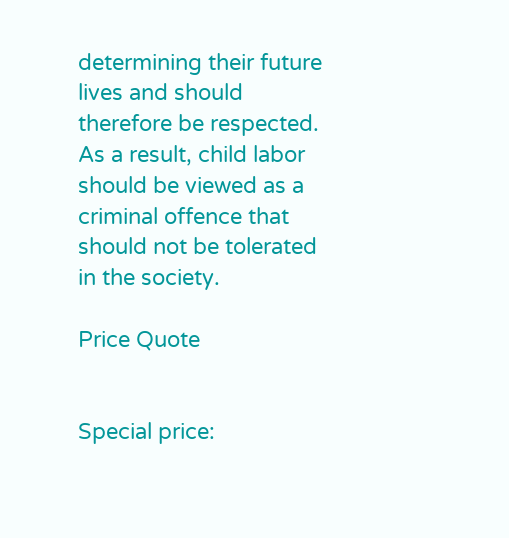determining their future lives and should therefore be respected. As a result, child labor should be viewed as a criminal offence that should not be tolerated in the society.

Price Quote


Special price: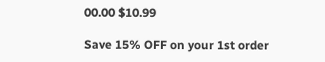00.00 $10.99

Save 15% OFF on your 1st order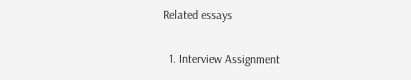Related essays

  1. Interview Assignment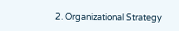2. Organizational Strategy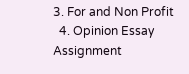3. For and Non Profit
  4. Opinion Essay Assignment